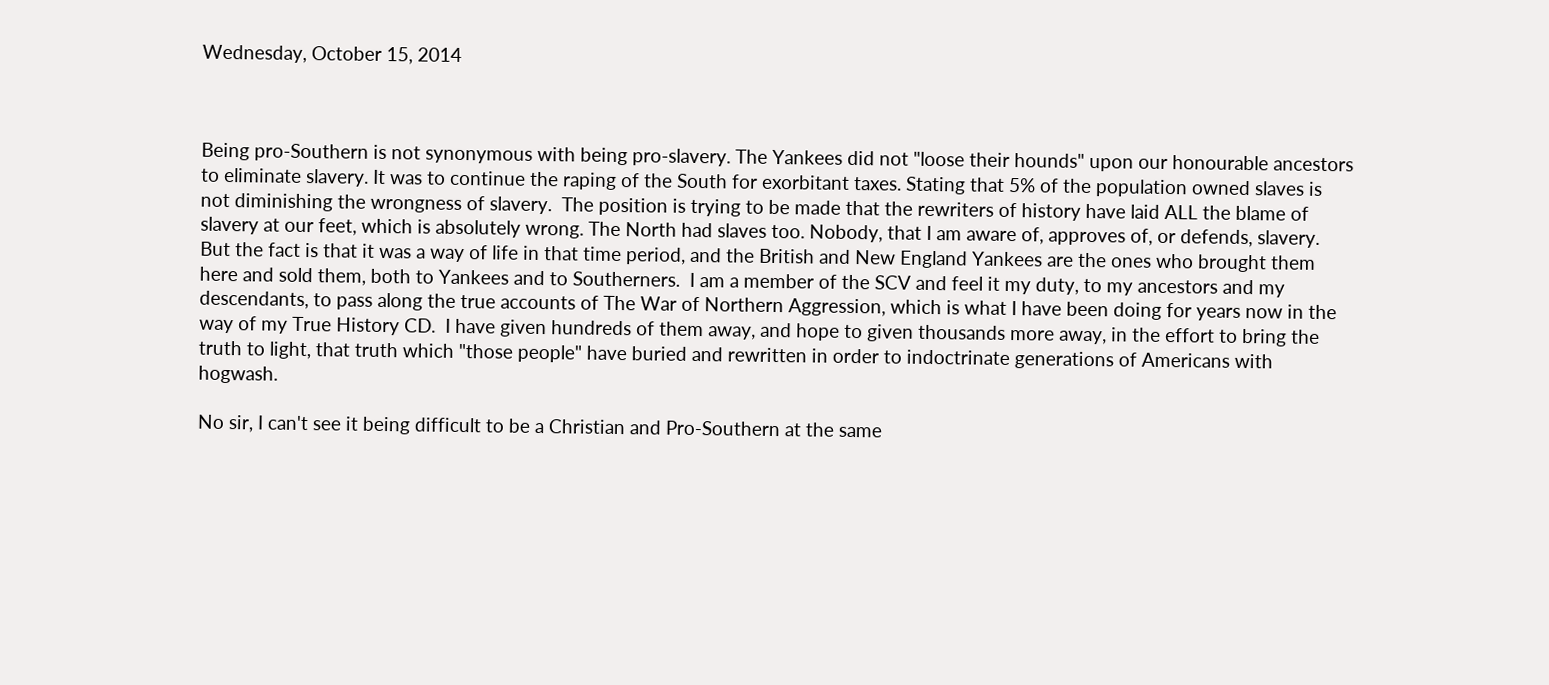Wednesday, October 15, 2014



Being pro-Southern is not synonymous with being pro-slavery. The Yankees did not "loose their hounds" upon our honourable ancestors to eliminate slavery. It was to continue the raping of the South for exorbitant taxes. Stating that 5% of the population owned slaves is not diminishing the wrongness of slavery.  The position is trying to be made that the rewriters of history have laid ALL the blame of slavery at our feet, which is absolutely wrong. The North had slaves too. Nobody, that I am aware of, approves of, or defends, slavery.  But the fact is that it was a way of life in that time period, and the British and New England Yankees are the ones who brought them here and sold them, both to Yankees and to Southerners.  I am a member of the SCV and feel it my duty, to my ancestors and my descendants, to pass along the true accounts of The War of Northern Aggression, which is what I have been doing for years now in the way of my True History CD.  I have given hundreds of them away, and hope to given thousands more away, in the effort to bring the truth to light, that truth which "those people" have buried and rewritten in order to indoctrinate generations of Americans with hogwash.

No sir, I can't see it being difficult to be a Christian and Pro-Southern at the same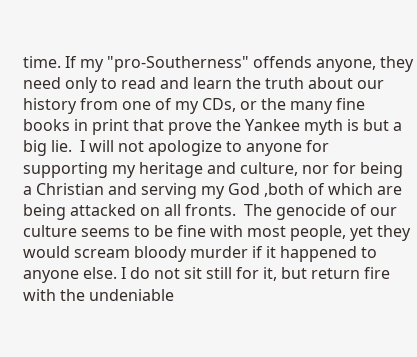time. If my "pro-Southerness" offends anyone, they need only to read and learn the truth about our history from one of my CDs, or the many fine books in print that prove the Yankee myth is but a big lie.  I will not apologize to anyone for supporting my heritage and culture, nor for being a Christian and serving my God ,both of which are being attacked on all fronts.  The genocide of our culture seems to be fine with most people, yet they would scream bloody murder if it happened to anyone else. I do not sit still for it, but return fire with the undeniable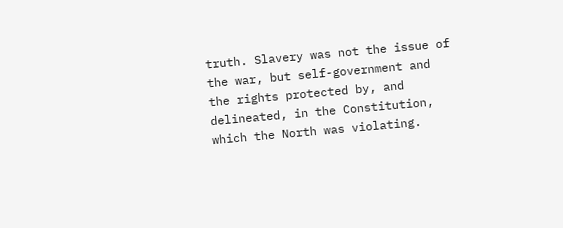truth. Slavery was not the issue of the war, but self-government and the rights protected by, and delineated, in the Constitution, which the North was violating.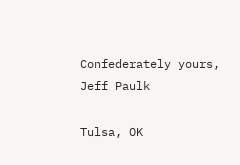Confederately yours,
Jeff Paulk

Tulsa, OK